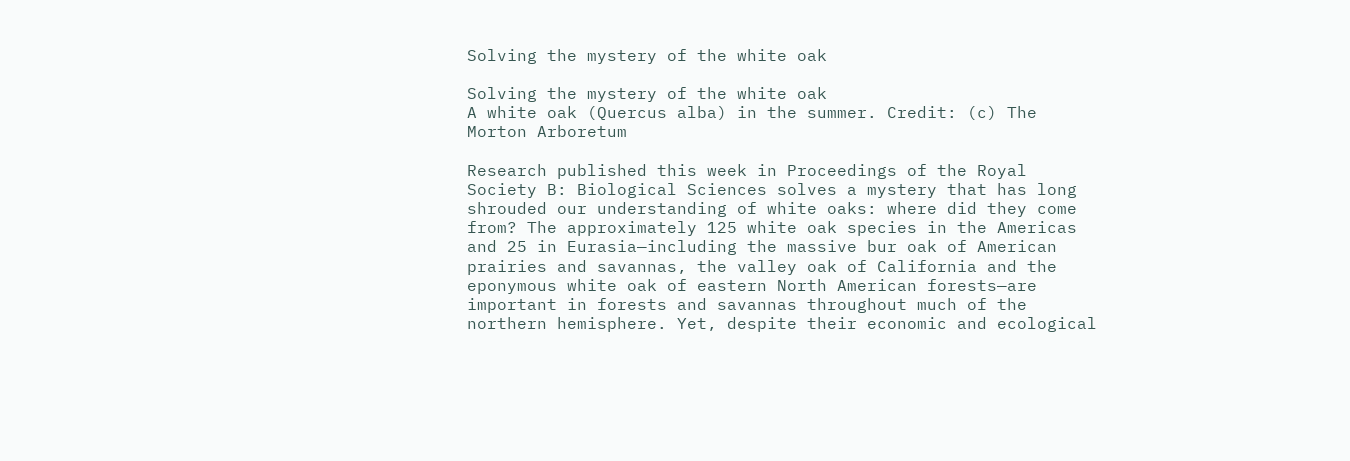Solving the mystery of the white oak

Solving the mystery of the white oak
A white oak (Quercus alba) in the summer. Credit: (c) The Morton Arboretum

Research published this week in Proceedings of the Royal Society B: Biological Sciences solves a mystery that has long shrouded our understanding of white oaks: where did they come from? The approximately 125 white oak species in the Americas and 25 in Eurasia—including the massive bur oak of American prairies and savannas, the valley oak of California and the eponymous white oak of eastern North American forests—are important in forests and savannas throughout much of the northern hemisphere. Yet, despite their economic and ecological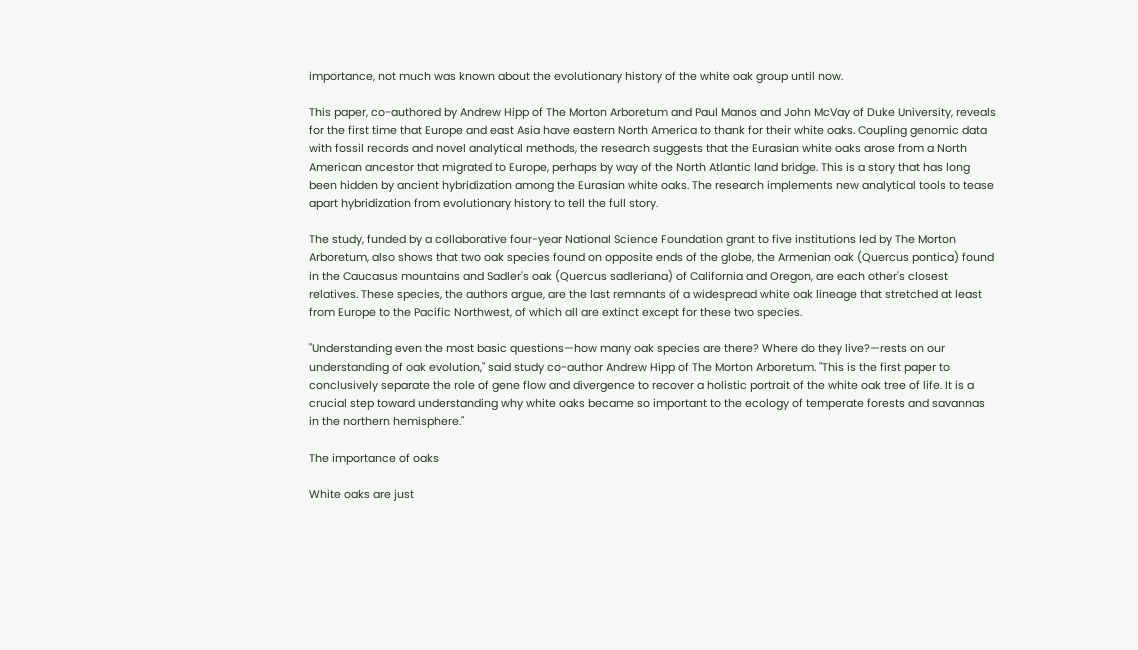importance, not much was known about the evolutionary history of the white oak group until now.

This paper, co-authored by Andrew Hipp of The Morton Arboretum and Paul Manos and John McVay of Duke University, reveals for the first time that Europe and east Asia have eastern North America to thank for their white oaks. Coupling genomic data with fossil records and novel analytical methods, the research suggests that the Eurasian white oaks arose from a North American ancestor that migrated to Europe, perhaps by way of the North Atlantic land bridge. This is a story that has long been hidden by ancient hybridization among the Eurasian white oaks. The research implements new analytical tools to tease apart hybridization from evolutionary history to tell the full story.

The study, funded by a collaborative four-year National Science Foundation grant to five institutions led by The Morton Arboretum, also shows that two oak species found on opposite ends of the globe, the Armenian oak (Quercus pontica) found in the Caucasus mountains and Sadler's oak (Quercus sadleriana) of California and Oregon, are each other's closest relatives. These species, the authors argue, are the last remnants of a widespread white oak lineage that stretched at least from Europe to the Pacific Northwest, of which all are extinct except for these two species.

"Understanding even the most basic questions—how many oak species are there? Where do they live?—rests on our understanding of oak evolution," said study co-author Andrew Hipp of The Morton Arboretum. "This is the first paper to conclusively separate the role of gene flow and divergence to recover a holistic portrait of the white oak tree of life. It is a crucial step toward understanding why white oaks became so important to the ecology of temperate forests and savannas in the northern hemisphere."

The importance of oaks

White oaks are just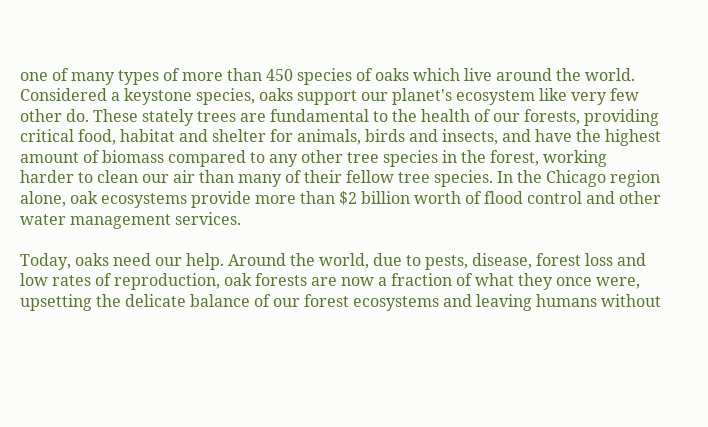one of many types of more than 450 species of oaks which live around the world. Considered a keystone species, oaks support our planet's ecosystem like very few other do. These stately trees are fundamental to the health of our forests, providing critical food, habitat and shelter for animals, birds and insects, and have the highest amount of biomass compared to any other tree species in the forest, working harder to clean our air than many of their fellow tree species. In the Chicago region alone, oak ecosystems provide more than $2 billion worth of flood control and other water management services.

Today, oaks need our help. Around the world, due to pests, disease, forest loss and low rates of reproduction, oak forests are now a fraction of what they once were, upsetting the delicate balance of our forest ecosystems and leaving humans without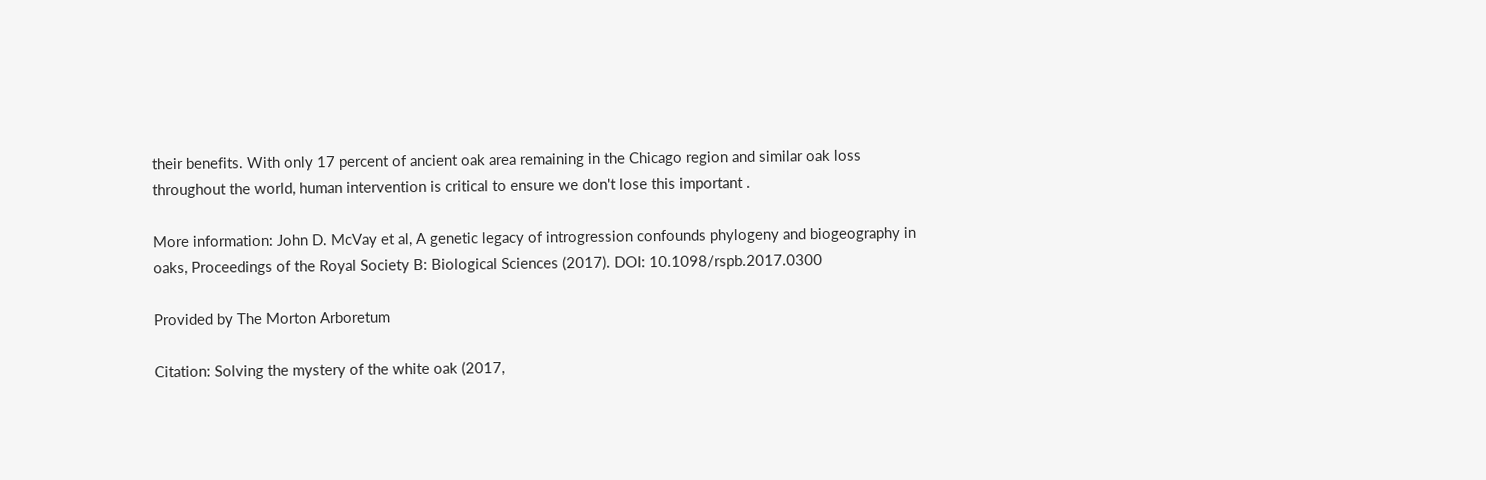their benefits. With only 17 percent of ancient oak area remaining in the Chicago region and similar oak loss throughout the world, human intervention is critical to ensure we don't lose this important .

More information: John D. McVay et al, A genetic legacy of introgression confounds phylogeny and biogeography in oaks, Proceedings of the Royal Society B: Biological Sciences (2017). DOI: 10.1098/rspb.2017.0300

Provided by The Morton Arboretum

Citation: Solving the mystery of the white oak (2017,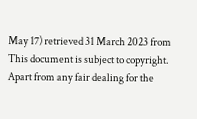May 17) retrieved 31 March 2023 from
This document is subject to copyright. Apart from any fair dealing for the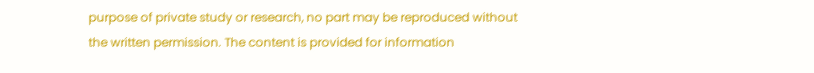purpose of private study or research, no part may be reproduced without the written permission. The content is provided for information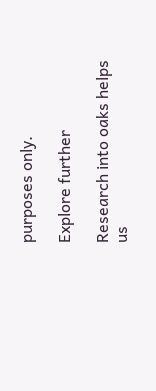purposes only.

Explore further

Research into oaks helps us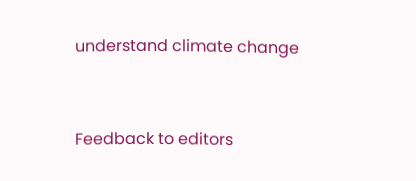understand climate change


Feedback to editors